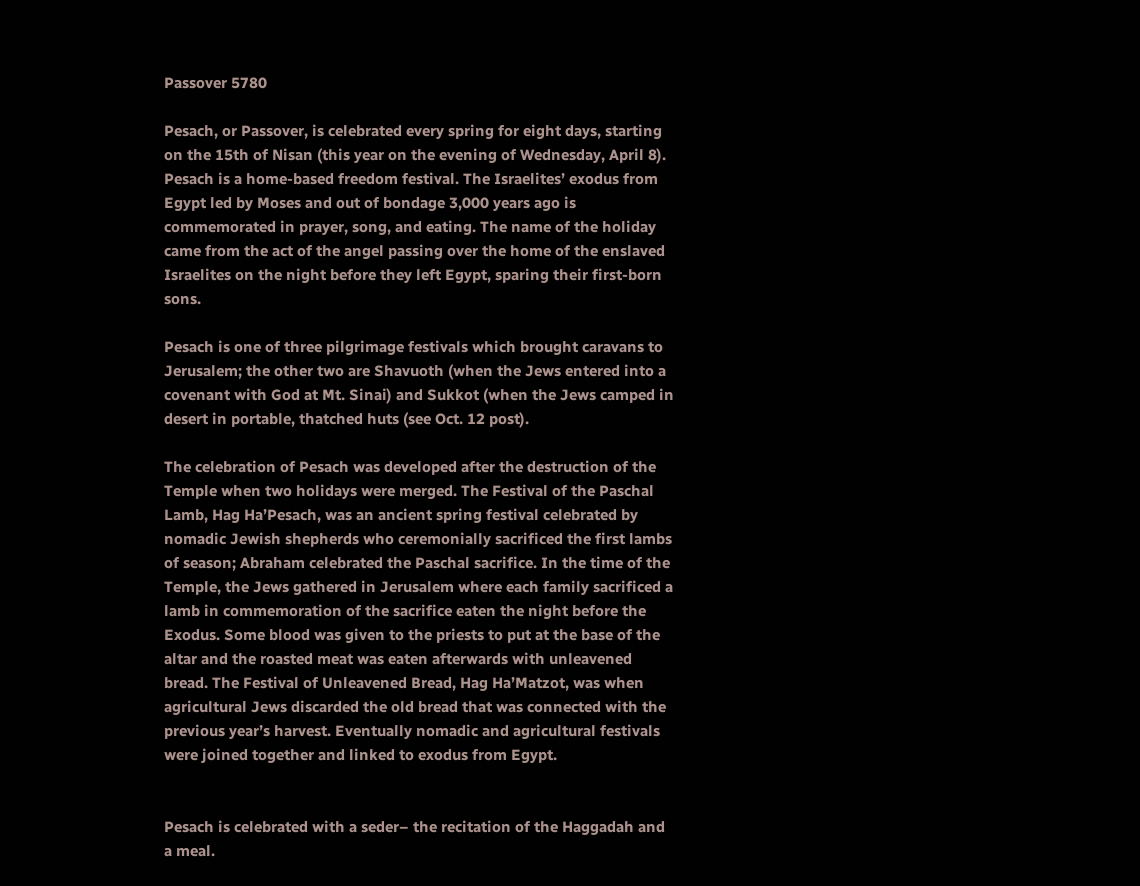Passover 5780

Pesach, or Passover, is celebrated every spring for eight days, starting on the 15th of Nisan (this year on the evening of Wednesday, April 8). Pesach is a home-based freedom festival. The Israelites’ exodus from Egypt led by Moses and out of bondage 3,000 years ago is commemorated in prayer, song, and eating. The name of the holiday came from the act of the angel passing over the home of the enslaved Israelites on the night before they left Egypt, sparing their first-born sons.

Pesach is one of three pilgrimage festivals which brought caravans to Jerusalem; the other two are Shavuoth (when the Jews entered into a covenant with God at Mt. Sinai) and Sukkot (when the Jews camped in desert in portable, thatched huts (see Oct. 12 post).

The celebration of Pesach was developed after the destruction of the Temple when two holidays were merged. The Festival of the Paschal Lamb, Hag Ha’Pesach, was an ancient spring festival celebrated by nomadic Jewish shepherds who ceremonially sacrificed the first lambs of season; Abraham celebrated the Paschal sacrifice. In the time of the Temple, the Jews gathered in Jerusalem where each family sacrificed a lamb in commemoration of the sacrifice eaten the night before the Exodus. Some blood was given to the priests to put at the base of the altar and the roasted meat was eaten afterwards with unleavened bread. The Festival of Unleavened Bread, Hag Ha’Matzot, was when agricultural Jews discarded the old bread that was connected with the previous year’s harvest. Eventually nomadic and agricultural festivals were joined together and linked to exodus from Egypt.


Pesach is celebrated with a seder– the recitation of the Haggadah and a meal.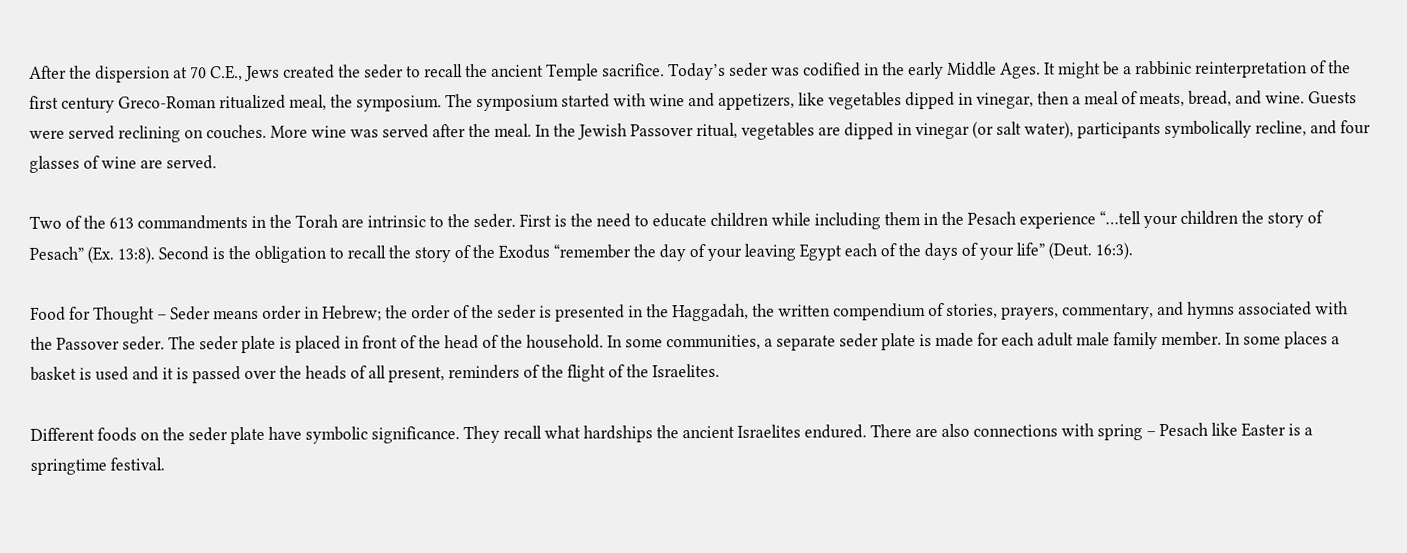After the dispersion at 70 C.E., Jews created the seder to recall the ancient Temple sacrifice. Today’s seder was codified in the early Middle Ages. It might be a rabbinic reinterpretation of the first century Greco-Roman ritualized meal, the symposium. The symposium started with wine and appetizers, like vegetables dipped in vinegar, then a meal of meats, bread, and wine. Guests were served reclining on couches. More wine was served after the meal. In the Jewish Passover ritual, vegetables are dipped in vinegar (or salt water), participants symbolically recline, and four glasses of wine are served.

Two of the 613 commandments in the Torah are intrinsic to the seder. First is the need to educate children while including them in the Pesach experience “…tell your children the story of Pesach” (Ex. 13:8). Second is the obligation to recall the story of the Exodus “remember the day of your leaving Egypt each of the days of your life” (Deut. 16:3).

Food for Thought – Seder means order in Hebrew; the order of the seder is presented in the Haggadah, the written compendium of stories, prayers, commentary, and hymns associated with the Passover seder. The seder plate is placed in front of the head of the household. In some communities, a separate seder plate is made for each adult male family member. In some places a basket is used and it is passed over the heads of all present, reminders of the flight of the Israelites.

Different foods on the seder plate have symbolic significance. They recall what hardships the ancient Israelites endured. There are also connections with spring – Pesach like Easter is a springtime festival.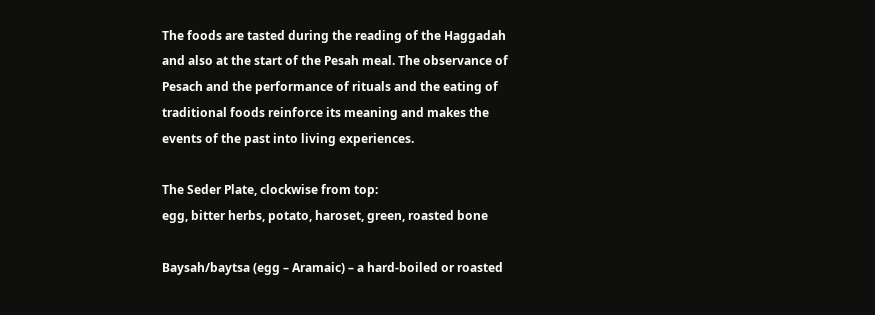The foods are tasted during the reading of the Haggadah and also at the start of the Pesah meal. The observance of Pesach and the performance of rituals and the eating of traditional foods reinforce its meaning and makes the events of the past into living experiences.

The Seder Plate, clockwise from top:
egg, bitter herbs, potato, haroset, green, roasted bone

Baysah/baytsa (egg – Aramaic) – a hard-boiled or roasted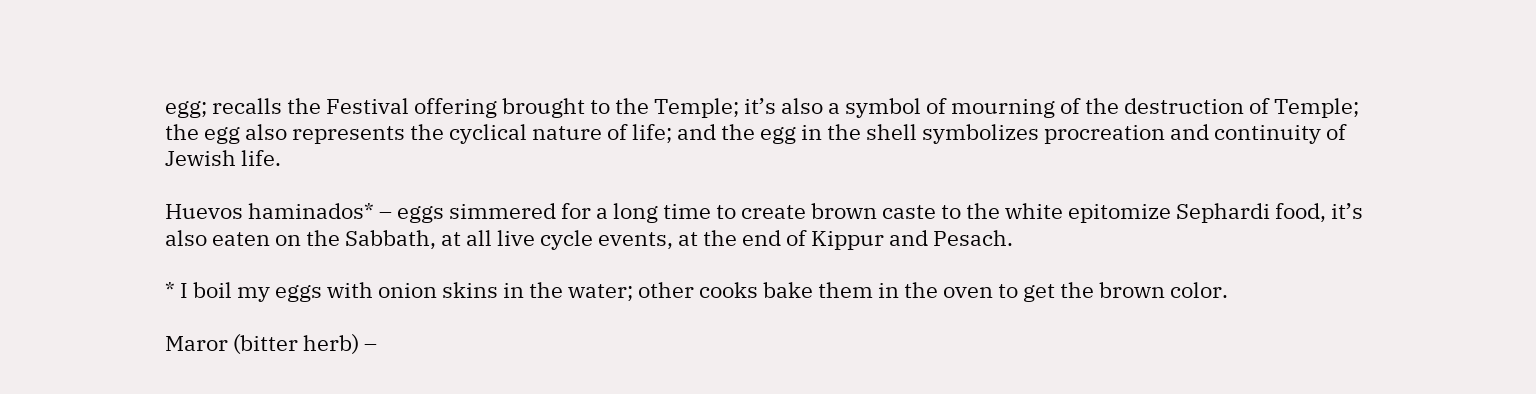egg; recalls the Festival offering brought to the Temple; it’s also a symbol of mourning of the destruction of Temple; the egg also represents the cyclical nature of life; and the egg in the shell symbolizes procreation and continuity of Jewish life.

Huevos haminados* – eggs simmered for a long time to create brown caste to the white epitomize Sephardi food, it’s also eaten on the Sabbath, at all live cycle events, at the end of Kippur and Pesach.

* I boil my eggs with onion skins in the water; other cooks bake them in the oven to get the brown color.

Maror (bitter herb) –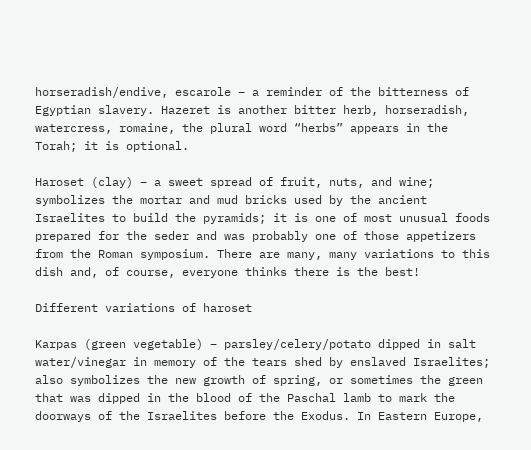horseradish/endive, escarole – a reminder of the bitterness of Egyptian slavery. Hazeret is another bitter herb, horseradish, watercress, romaine, the plural word “herbs” appears in the Torah; it is optional.

Haroset (clay) – a sweet spread of fruit, nuts, and wine; symbolizes the mortar and mud bricks used by the ancient Israelites to build the pyramids; it is one of most unusual foods prepared for the seder and was probably one of those appetizers from the Roman symposium. There are many, many variations to this dish and, of course, everyone thinks there is the best!

Different variations of haroset

Karpas (green vegetable) – parsley/celery/potato dipped in salt water/vinegar in memory of the tears shed by enslaved Israelites; also symbolizes the new growth of spring, or sometimes the green that was dipped in the blood of the Paschal lamb to mark the doorways of the Israelites before the Exodus. In Eastern Europe,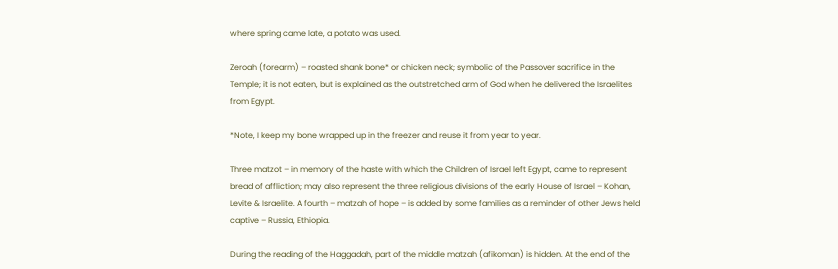where spring came late, a potato was used.

Zeroah (forearm) – roasted shank bone* or chicken neck; symbolic of the Passover sacrifice in the Temple; it is not eaten, but is explained as the outstretched arm of God when he delivered the Israelites from Egypt.

*Note, I keep my bone wrapped up in the freezer and reuse it from year to year.

Three matzot – in memory of the haste with which the Children of Israel left Egypt, came to represent bread of affliction; may also represent the three religious divisions of the early House of Israel – Kohan, Levite & Israelite. A fourth – matzah of hope – is added by some families as a reminder of other Jews held captive – Russia, Ethiopia.

During the reading of the Haggadah, part of the middle matzah (afikoman) is hidden. At the end of the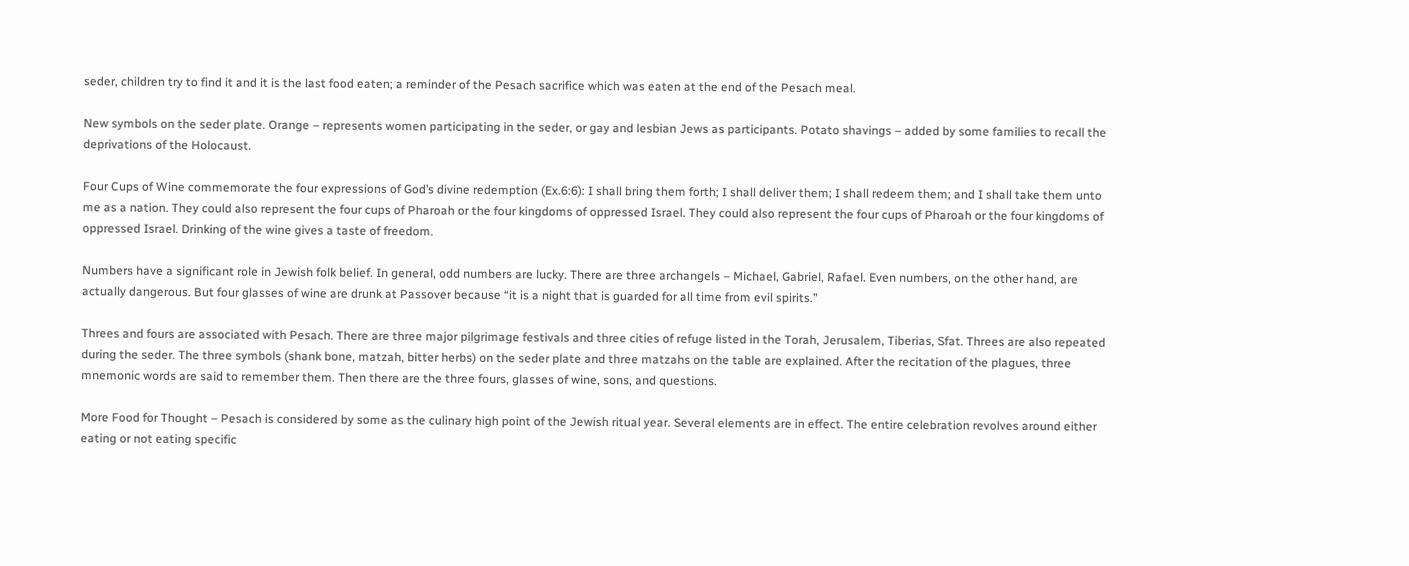seder, children try to find it and it is the last food eaten; a reminder of the Pesach sacrifice which was eaten at the end of the Pesach meal.

New symbols on the seder plate. Orange – represents women participating in the seder, or gay and lesbian Jews as participants. Potato shavings – added by some families to recall the deprivations of the Holocaust.

Four Cups of Wine commemorate the four expressions of God’s divine redemption (Ex.6:6): I shall bring them forth; I shall deliver them; I shall redeem them; and I shall take them unto me as a nation. They could also represent the four cups of Pharoah or the four kingdoms of oppressed Israel. They could also represent the four cups of Pharoah or the four kingdoms of oppressed Israel. Drinking of the wine gives a taste of freedom.

Numbers have a significant role in Jewish folk belief. In general, odd numbers are lucky. There are three archangels – Michael, Gabriel, Rafael. Even numbers, on the other hand, are actually dangerous. But four glasses of wine are drunk at Passover because “it is a night that is guarded for all time from evil spirits.”

Threes and fours are associated with Pesach. There are three major pilgrimage festivals and three cities of refuge listed in the Torah, Jerusalem, Tiberias, Sfat. Threes are also repeated during the seder. The three symbols (shank bone, matzah, bitter herbs) on the seder plate and three matzahs on the table are explained. After the recitation of the plagues, three mnemonic words are said to remember them. Then there are the three fours, glasses of wine, sons, and questions.

More Food for Thought – Pesach is considered by some as the culinary high point of the Jewish ritual year. Several elements are in effect. The entire celebration revolves around either eating or not eating specific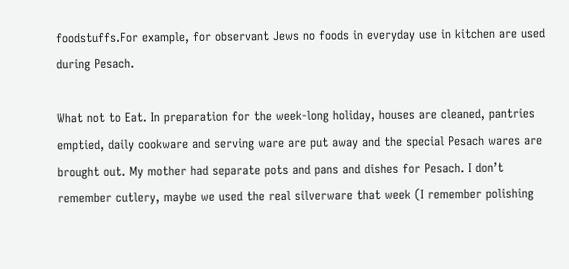foodstuffs.For example, for observant Jews no foods in everyday use in kitchen are used during Pesach.

What not to Eat. In preparation for the week-long holiday, houses are cleaned, pantries emptied, daily cookware and serving ware are put away and the special Pesach wares are brought out. My mother had separate pots and pans and dishes for Pesach. I don’t remember cutlery, maybe we used the real silverware that week (I remember polishing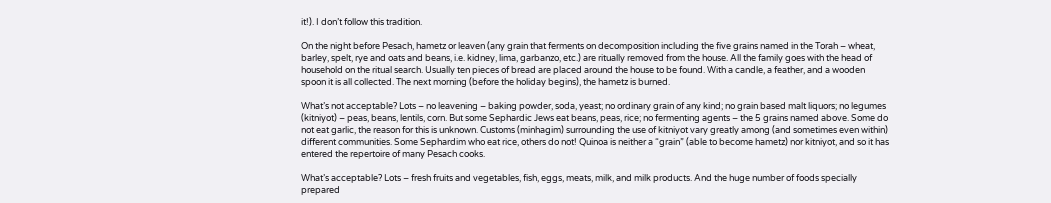it!). I don’t follow this tradition.

On the night before Pesach, hametz or leaven (any grain that ferments on decomposition including the five grains named in the Torah – wheat, barley, spelt, rye and oats and beans, i.e. kidney, lima, garbanzo, etc.) are ritually removed from the house. All the family goes with the head of household on the ritual search. Usually ten pieces of bread are placed around the house to be found. With a candle, a feather, and a wooden spoon it is all collected. The next morning (before the holiday begins), the hametz is burned.

What’s not acceptable? Lots – no leavening – baking powder, soda, yeast; no ordinary grain of any kind; no grain based malt liquors; no legumes (kitniyot) – peas, beans, lentils, corn. But some Sephardic Jews eat beans, peas, rice; no fermenting agents – the 5 grains named above. Some do not eat garlic, the reason for this is unknown. Customs (minhagim) surrounding the use of kitniyot vary greatly among (and sometimes even within) different communities. Some Sephardim who eat rice, others do not! Quinoa is neither a “grain” (able to become hametz) nor kitniyot, and so it has entered the repertoire of many Pesach cooks.

What’s acceptable? Lots – fresh fruits and vegetables, fish, eggs, meats, milk, and milk products. And the huge number of foods specially prepared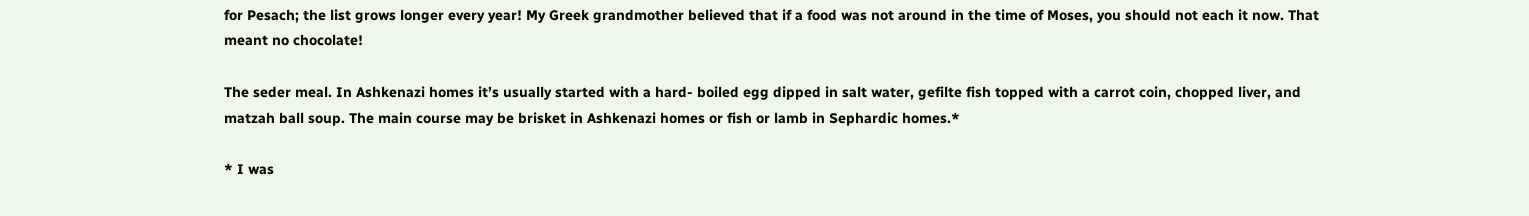for Pesach; the list grows longer every year! My Greek grandmother believed that if a food was not around in the time of Moses, you should not each it now. That meant no chocolate!

The seder meal. In Ashkenazi homes it’s usually started with a hard- boiled egg dipped in salt water, gefilte fish topped with a carrot coin, chopped liver, and matzah ball soup. The main course may be brisket in Ashkenazi homes or fish or lamb in Sephardic homes.*

* I was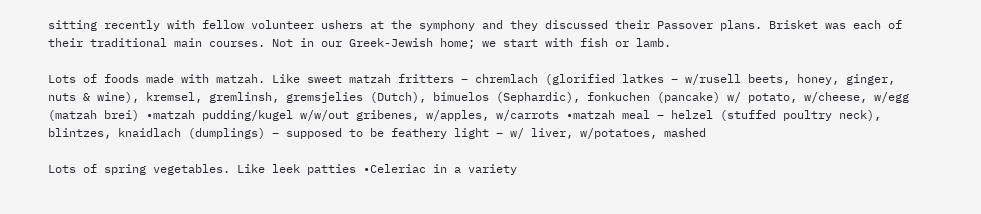sitting recently with fellow volunteer ushers at the symphony and they discussed their Passover plans. Brisket was each of their traditional main courses. Not in our Greek-Jewish home; we start with fish or lamb.

Lots of foods made with matzah. Like sweet matzah fritters – chremlach (glorified latkes – w/rusell beets, honey, ginger, nuts & wine), kremsel, gremlinsh, gremsjelies (Dutch), bimuelos (Sephardic), fonkuchen (pancake) w/ potato, w/cheese, w/egg (matzah brei) •matzah pudding/kugel w/w/out gribenes, w/apples, w/carrots •matzah meal – helzel (stuffed poultry neck), blintzes, knaidlach (dumplings) – supposed to be feathery light – w/ liver, w/potatoes, mashed

Lots of spring vegetables. Like leek patties •Celeriac in a variety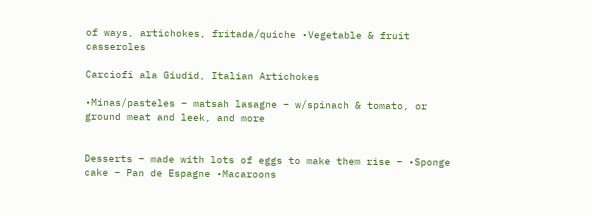of ways, artichokes, fritada/quiche •Vegetable & fruit casseroles

Carciofi ala Giudid, Italian Artichokes

•Minas/pasteles – matsah lasagne – w/spinach & tomato, or ground meat and leek, and more


Desserts – made with lots of eggs to make them rise – •Sponge cake – Pan de Espagne •Macaroons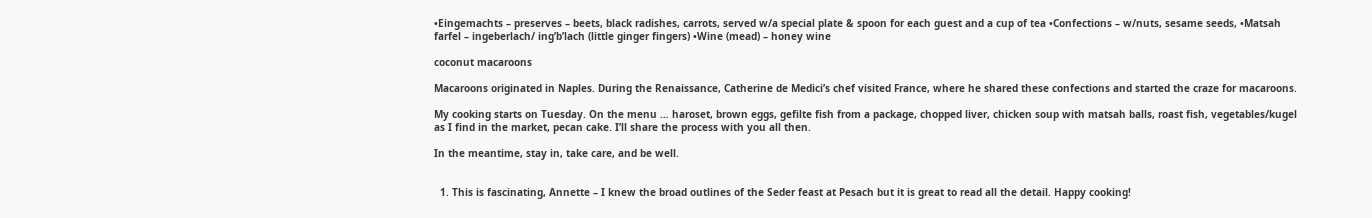•Eingemachts – preserves – beets, black radishes, carrots, served w/a special plate & spoon for each guest and a cup of tea •Confections – w/nuts, sesame seeds, •Matsah farfel – ingeberlach/ ing’b’lach (little ginger fingers) •Wine (mead) – honey wine

coconut macaroons

Macaroons originated in Naples. During the Renaissance, Catherine de Medici’s chef visited France, where he shared these confections and started the craze for macaroons.

My cooking starts on Tuesday. On the menu … haroset, brown eggs, gefilte fish from a package, chopped liver, chicken soup with matsah balls, roast fish, vegetables/kugel as I find in the market, pecan cake. I’ll share the process with you all then.

In the meantime, stay in, take care, and be well.


  1. This is fascinating, Annette – I knew the broad outlines of the Seder feast at Pesach but it is great to read all the detail. Happy cooking!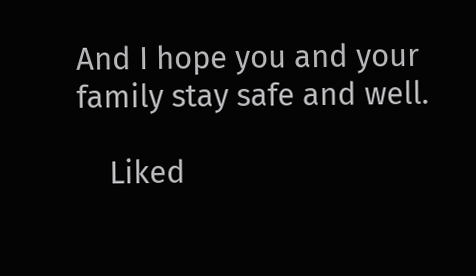And I hope you and your family stay safe and well.

    Liked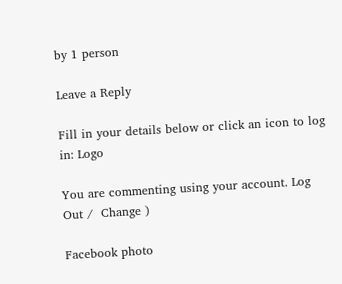by 1 person

Leave a Reply

Fill in your details below or click an icon to log in: Logo

You are commenting using your account. Log Out /  Change )

Facebook photo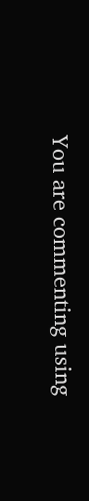You are commenting using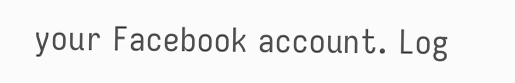your Facebook account. Log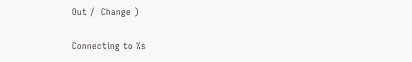Out /  Change )

Connecting to %s